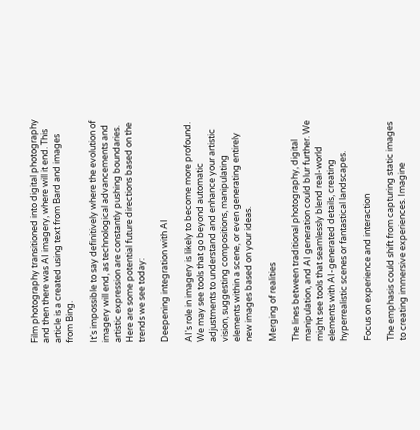Film photography transitioned into digital photography and then there was AI imagery, where will it end. This article is a created using text from Bard and images from Bing.

It's impossible to say definitively where the evolution of imagery will end, as technological advancements and artistic expression are constantly pushing boundaries. Here are some potential future directions based on the trends we see today:

Deepening integration with AI

AI's role in imagery is likely to become more profound. We may see tools that go beyond automatic adjustments to understand and enhance your artistic vision, suggesting compositions, manipulating elements within a scene, or even generating entirely new images based on your ideas.

Merging of realities

The lines between traditional photography, digital manipulation, and AI generation could blur further. We might see tools that seamlessly blend real-world elements with AI-generated details, creating hyperrealistic scenes or fantastical landscapes.

Focus on experience and interaction

The emphasis could shift from capturing static images to creating immersive experiences. Imagine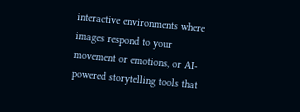interactive environments where images respond to your movement or emotions, or AI-powered storytelling tools that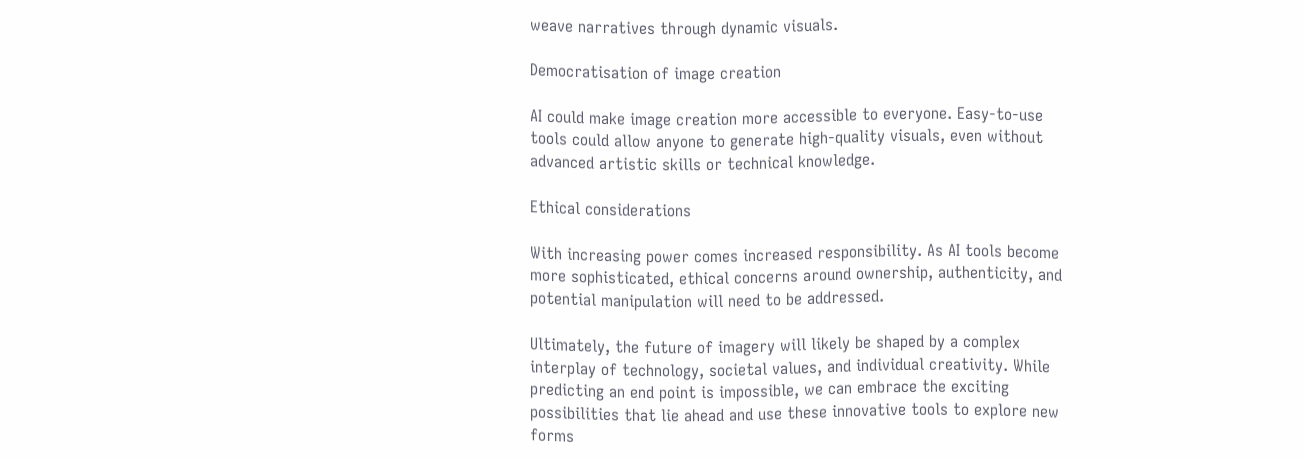weave narratives through dynamic visuals.

Democratisation of image creation

AI could make image creation more accessible to everyone. Easy-to-use tools could allow anyone to generate high-quality visuals, even without advanced artistic skills or technical knowledge.

Ethical considerations

With increasing power comes increased responsibility. As AI tools become more sophisticated, ethical concerns around ownership, authenticity, and potential manipulation will need to be addressed.

Ultimately, the future of imagery will likely be shaped by a complex interplay of technology, societal values, and individual creativity. While predicting an end point is impossible, we can embrace the exciting possibilities that lie ahead and use these innovative tools to explore new forms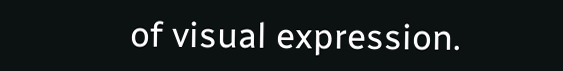of visual expression.